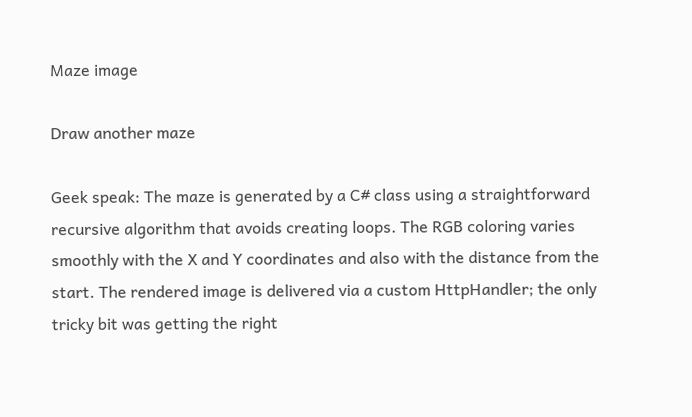Maze image

Draw another maze

Geek speak: The maze is generated by a C# class using a straightforward recursive algorithm that avoids creating loops. The RGB coloring varies smoothly with the X and Y coordinates and also with the distance from the start. The rendered image is delivered via a custom HttpHandler; the only tricky bit was getting the right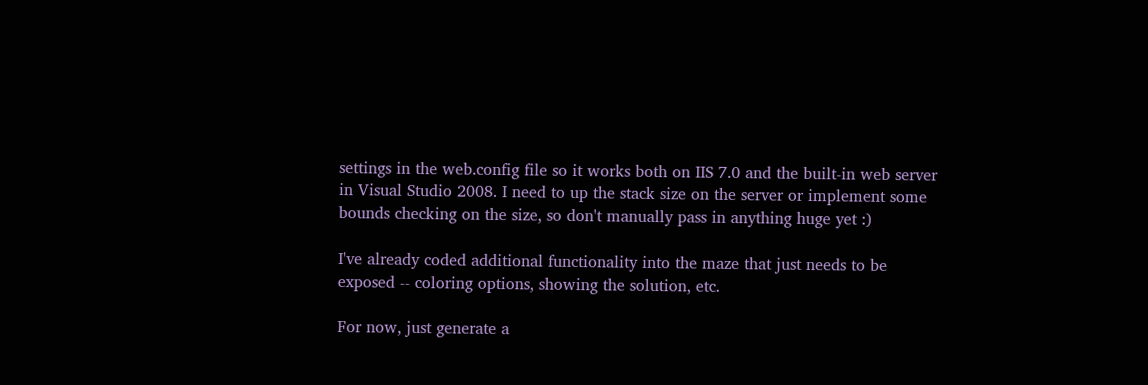settings in the web.config file so it works both on IIS 7.0 and the built-in web server in Visual Studio 2008. I need to up the stack size on the server or implement some bounds checking on the size, so don't manually pass in anything huge yet :)

I've already coded additional functionality into the maze that just needs to be exposed -- coloring options, showing the solution, etc.

For now, just generate a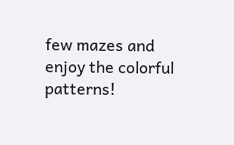few mazes and enjoy the colorful patterns!